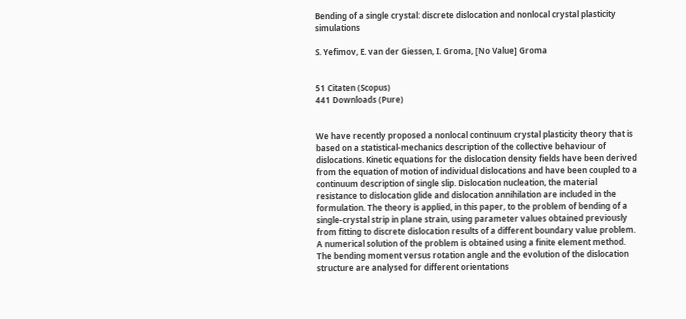Bending of a single crystal: discrete dislocation and nonlocal crystal plasticity simulations

S. Yefimov, E. van der Giessen, I. Groma, [No Value] Groma


51 Citaten (Scopus)
441 Downloads (Pure)


We have recently proposed a nonlocal continuum crystal plasticity theory that is based on a statistical-mechanics description of the collective behaviour of dislocations. Kinetic equations for the dislocation density fields have been derived from the equation of motion of individual dislocations and have been coupled to a continuum description of single slip. Dislocation nucleation, the material resistance to dislocation glide and dislocation annihilation are included in the formulation. The theory is applied, in this paper, to the problem of bending of a single-crystal strip in plane strain, using parameter values obtained previously from fitting to discrete dislocation results of a different boundary value problem. A numerical solution of the problem is obtained using a finite element method. The bending moment versus rotation angle and the evolution of the dislocation structure are analysed for different orientations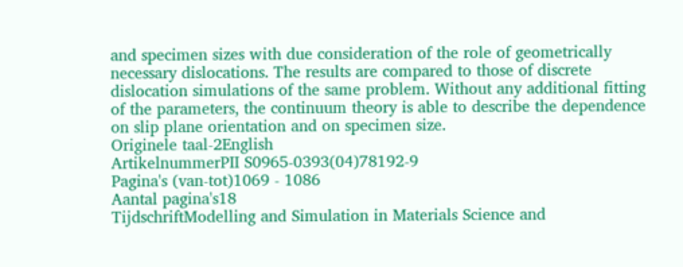and specimen sizes with due consideration of the role of geometrically necessary dislocations. The results are compared to those of discrete dislocation simulations of the same problem. Without any additional fitting of the parameters, the continuum theory is able to describe the dependence on slip plane orientation and on specimen size.
Originele taal-2English
ArtikelnummerPII S0965-0393(04)78192-9
Pagina's (van-tot)1069 - 1086
Aantal pagina's18
TijdschriftModelling and Simulation in Materials Science and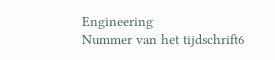Engineering
Nummer van het tijdschrift6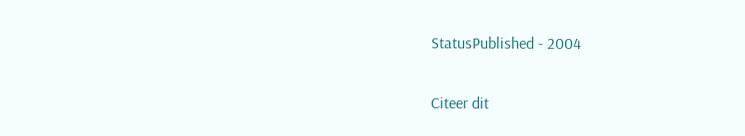StatusPublished - 2004

Citeer dit